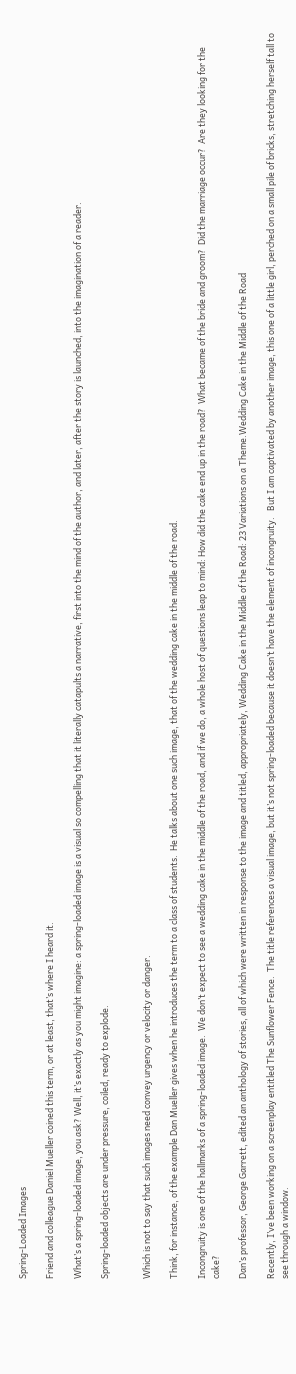Spring-Loaded Images

Friend and colleague Daniel Mueller coined this term, or at least, that’s where I heard it.

What’s a spring-loaded image, you ask? Well, it’s exactly as you might imagine: a spring-loaded image is a visual so compelling that it literally catapults a narrative, first into the mind of the author, and later, after the story is launched, into the imagination of a reader.

Spring-loaded objects are under pressure, coiled, ready to explode.


Which is not to say that such images need convey urgency or velocity or danger.

Think, for instance, of the example Dan Mueller gives when he introduces the term to a class of students.  He talks about one such image, that of the wedding cake in the middle of the road.

Incongruity is one of the hallmarks of a spring-loaded image.  We don’t expect to see a wedding cake in the middle of the road, and if we do, a whole host of questions leap to mind: How did the cake end up in the road?  What became of the bride and groom?  Did the marriage occur?  Are they looking for the cake?

Dan’s professor, George Garrett, edited an anthology of stories, all of which were written in response to the image and titled, appropriately, Wedding Cake in the Middle of the Road: 23 Variations on a Theme.Wedding Cake in the Middle of the Road

Recently, I’ve been working on a screenplay entitled The Sunflower Fence.  The title references a visual image, but it’s not spring-loaded because it doesn’t have the element of incongruity.   But I am captivated by another image, this one of a little girl, perched on a small pile of bricks, stretching herself tall to see through a window.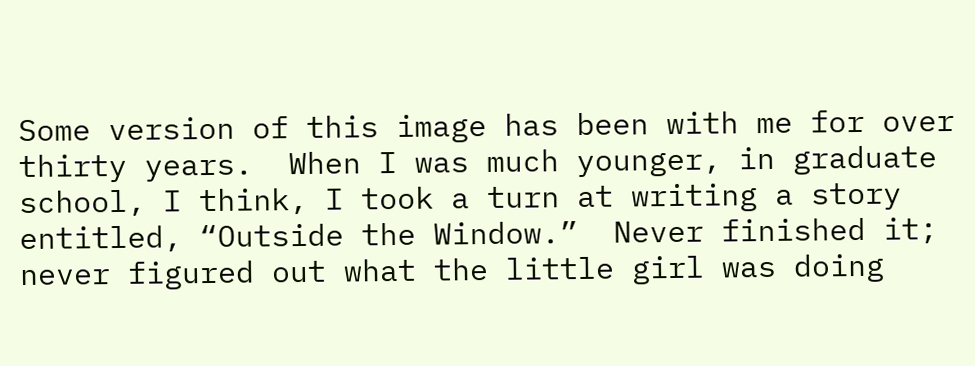Some version of this image has been with me for over thirty years.  When I was much younger, in graduate school, I think, I took a turn at writing a story entitled, “Outside the Window.”  Never finished it; never figured out what the little girl was doing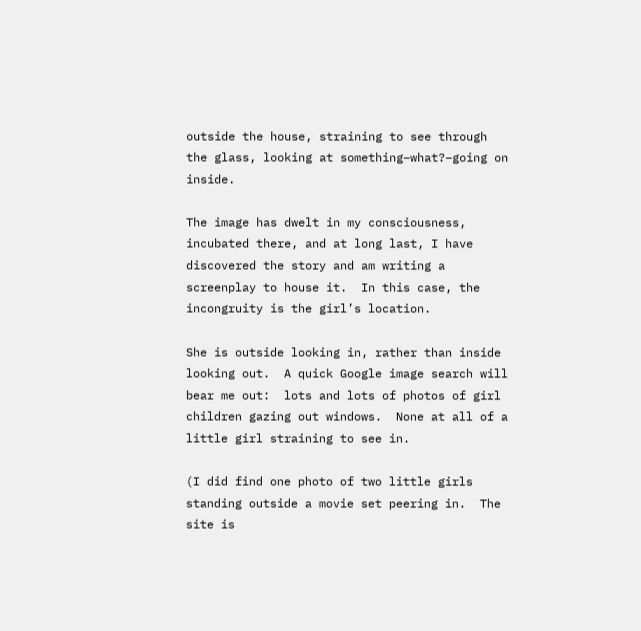outside the house, straining to see through the glass, looking at something–what?–going on inside.

The image has dwelt in my consciousness, incubated there, and at long last, I have discovered the story and am writing a screenplay to house it.  In this case, the incongruity is the girl’s location.

She is outside looking in, rather than inside looking out.  A quick Google image search will bear me out:  lots and lots of photos of girl children gazing out windows.  None at all of a little girl straining to see in.

(I did find one photo of two little girls standing outside a movie set peering in.  The site is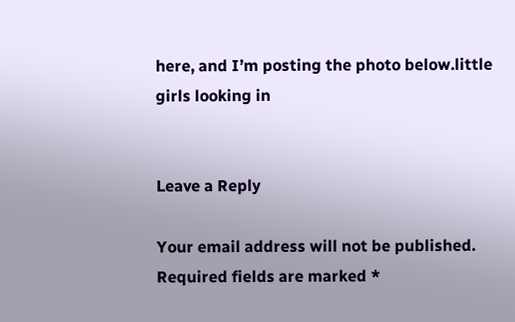here, and I’m posting the photo below.little girls looking in


Leave a Reply

Your email address will not be published. Required fields are marked *